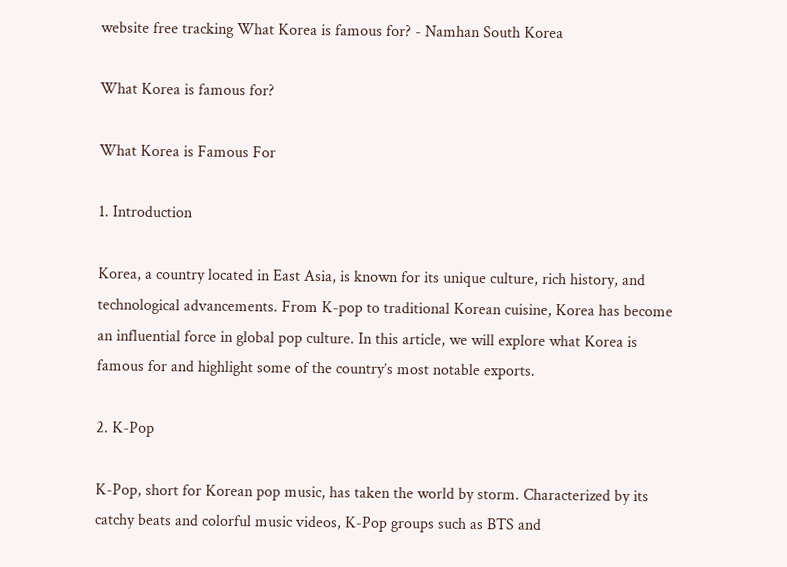website free tracking What Korea is famous for? - Namhan South Korea

What Korea is famous for?

What Korea is Famous For

1. Introduction

Korea, a country located in East Asia, is known for its unique culture, rich history, and technological advancements. From K-pop to traditional Korean cuisine, Korea has become an influential force in global pop culture. In this article, we will explore what Korea is famous for and highlight some of the country’s most notable exports.

2. K-Pop

K-Pop, short for Korean pop music, has taken the world by storm. Characterized by its catchy beats and colorful music videos, K-Pop groups such as BTS and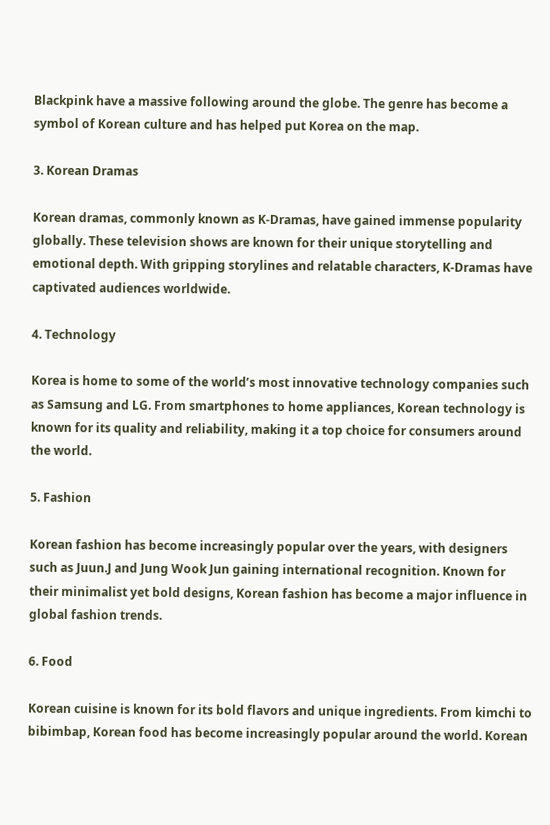Blackpink have a massive following around the globe. The genre has become a symbol of Korean culture and has helped put Korea on the map.

3. Korean Dramas

Korean dramas, commonly known as K-Dramas, have gained immense popularity globally. These television shows are known for their unique storytelling and emotional depth. With gripping storylines and relatable characters, K-Dramas have captivated audiences worldwide.

4. Technology

Korea is home to some of the world’s most innovative technology companies such as Samsung and LG. From smartphones to home appliances, Korean technology is known for its quality and reliability, making it a top choice for consumers around the world.

5. Fashion

Korean fashion has become increasingly popular over the years, with designers such as Juun.J and Jung Wook Jun gaining international recognition. Known for their minimalist yet bold designs, Korean fashion has become a major influence in global fashion trends.

6. Food

Korean cuisine is known for its bold flavors and unique ingredients. From kimchi to bibimbap, Korean food has become increasingly popular around the world. Korean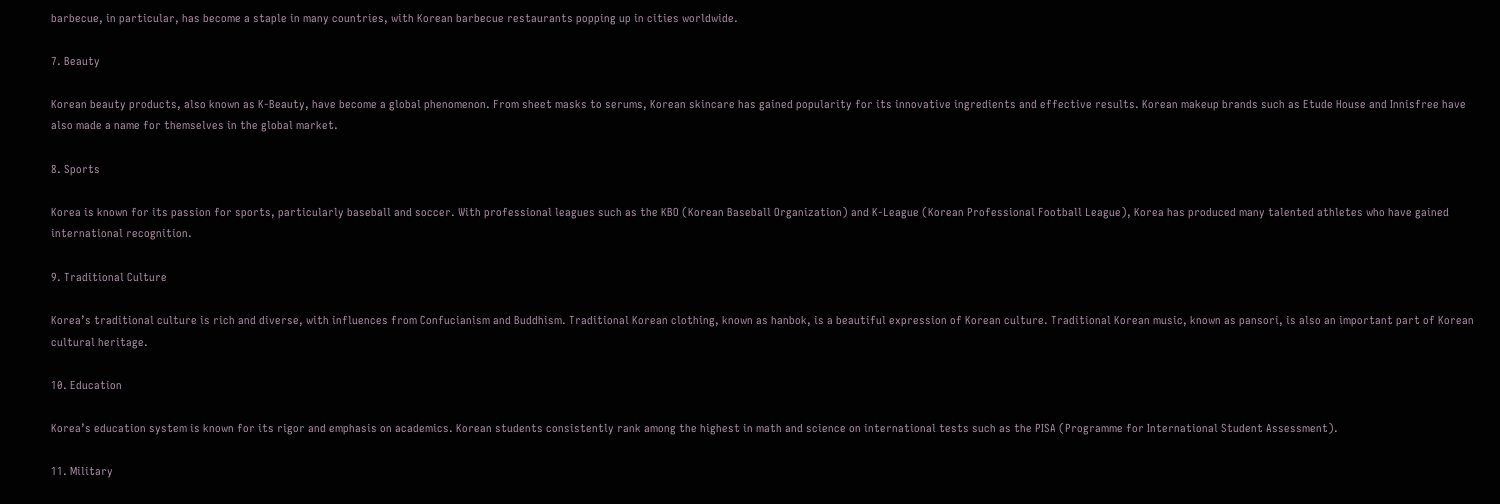barbecue, in particular, has become a staple in many countries, with Korean barbecue restaurants popping up in cities worldwide.

7. Beauty

Korean beauty products, also known as K-Beauty, have become a global phenomenon. From sheet masks to serums, Korean skincare has gained popularity for its innovative ingredients and effective results. Korean makeup brands such as Etude House and Innisfree have also made a name for themselves in the global market.

8. Sports

Korea is known for its passion for sports, particularly baseball and soccer. With professional leagues such as the KBO (Korean Baseball Organization) and K-League (Korean Professional Football League), Korea has produced many talented athletes who have gained international recognition.

9. Traditional Culture

Korea’s traditional culture is rich and diverse, with influences from Confucianism and Buddhism. Traditional Korean clothing, known as hanbok, is a beautiful expression of Korean culture. Traditional Korean music, known as pansori, is also an important part of Korean cultural heritage.

10. Education

Korea’s education system is known for its rigor and emphasis on academics. Korean students consistently rank among the highest in math and science on international tests such as the PISA (Programme for International Student Assessment).

11. Military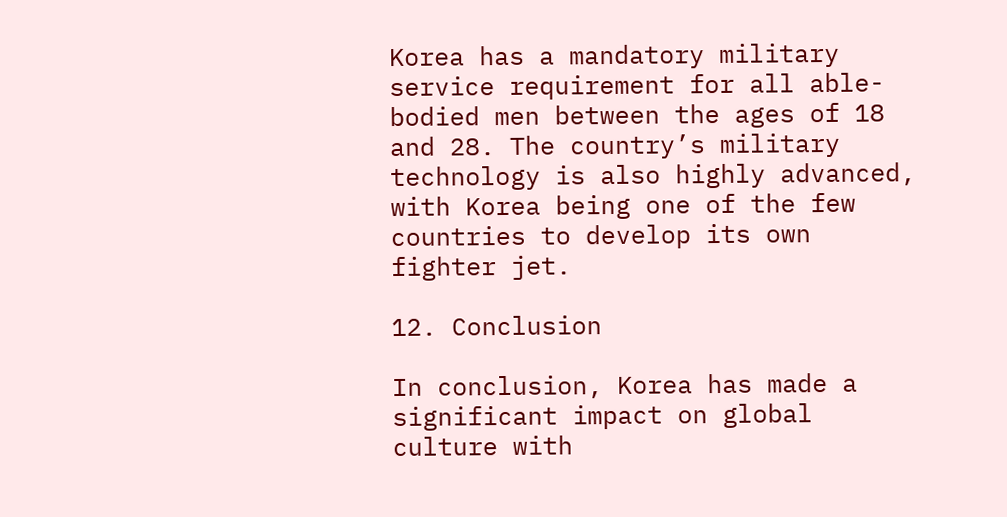Korea has a mandatory military service requirement for all able-bodied men between the ages of 18 and 28. The country’s military technology is also highly advanced, with Korea being one of the few countries to develop its own fighter jet.

12. Conclusion

In conclusion, Korea has made a significant impact on global culture with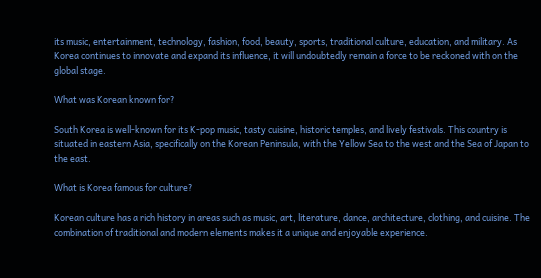its music, entertainment, technology, fashion, food, beauty, sports, traditional culture, education, and military. As Korea continues to innovate and expand its influence, it will undoubtedly remain a force to be reckoned with on the global stage.

What was Korean known for?

South Korea is well-known for its K-pop music, tasty cuisine, historic temples, and lively festivals. This country is situated in eastern Asia, specifically on the Korean Peninsula, with the Yellow Sea to the west and the Sea of Japan to the east.

What is Korea famous for culture?

Korean culture has a rich history in areas such as music, art, literature, dance, architecture, clothing, and cuisine. The combination of traditional and modern elements makes it a unique and enjoyable experience.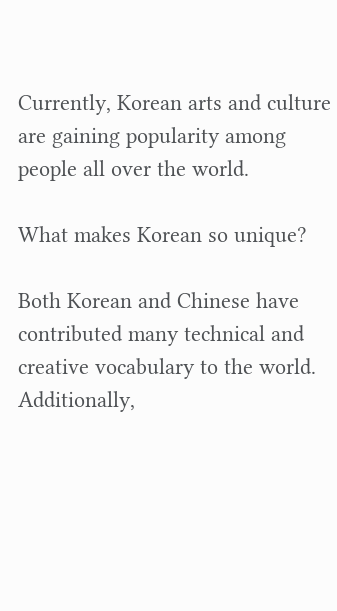Currently, Korean arts and culture are gaining popularity among people all over the world.

What makes Korean so unique?

Both Korean and Chinese have contributed many technical and creative vocabulary to the world. Additionally,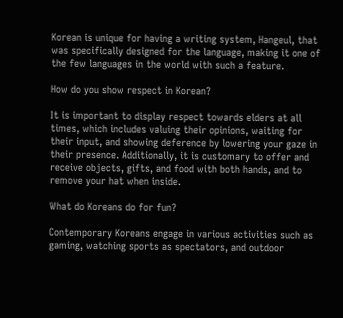Korean is unique for having a writing system, Hangeul, that was specifically designed for the language, making it one of the few languages in the world with such a feature.

How do you show respect in Korean?

It is important to display respect towards elders at all times, which includes valuing their opinions, waiting for their input, and showing deference by lowering your gaze in their presence. Additionally, it is customary to offer and receive objects, gifts, and food with both hands, and to remove your hat when inside.

What do Koreans do for fun?

Contemporary Koreans engage in various activities such as gaming, watching sports as spectators, and outdoor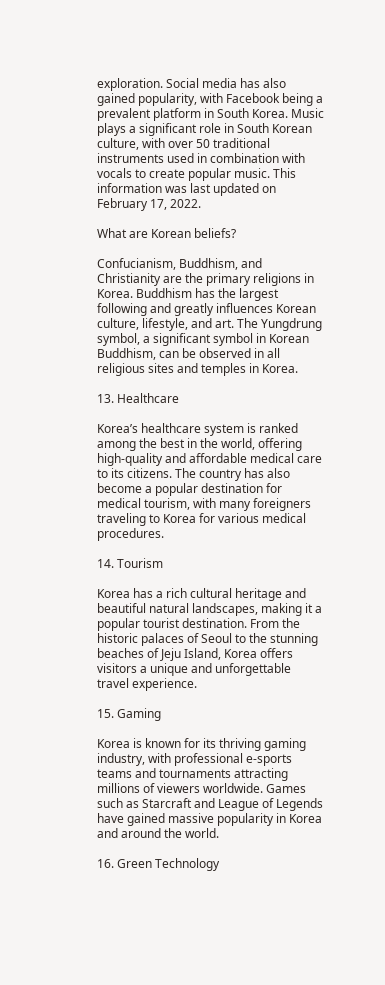exploration. Social media has also gained popularity, with Facebook being a prevalent platform in South Korea. Music plays a significant role in South Korean culture, with over 50 traditional instruments used in combination with vocals to create popular music. This information was last updated on February 17, 2022.

What are Korean beliefs?

Confucianism, Buddhism, and Christianity are the primary religions in Korea. Buddhism has the largest following and greatly influences Korean culture, lifestyle, and art. The Yungdrung symbol, a significant symbol in Korean Buddhism, can be observed in all religious sites and temples in Korea.

13. Healthcare

Korea’s healthcare system is ranked among the best in the world, offering high-quality and affordable medical care to its citizens. The country has also become a popular destination for medical tourism, with many foreigners traveling to Korea for various medical procedures.

14. Tourism

Korea has a rich cultural heritage and beautiful natural landscapes, making it a popular tourist destination. From the historic palaces of Seoul to the stunning beaches of Jeju Island, Korea offers visitors a unique and unforgettable travel experience.

15. Gaming

Korea is known for its thriving gaming industry, with professional e-sports teams and tournaments attracting millions of viewers worldwide. Games such as Starcraft and League of Legends have gained massive popularity in Korea and around the world.

16. Green Technology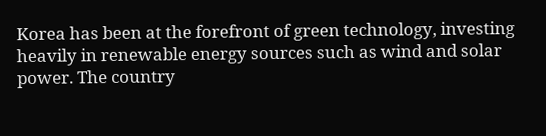Korea has been at the forefront of green technology, investing heavily in renewable energy sources such as wind and solar power. The country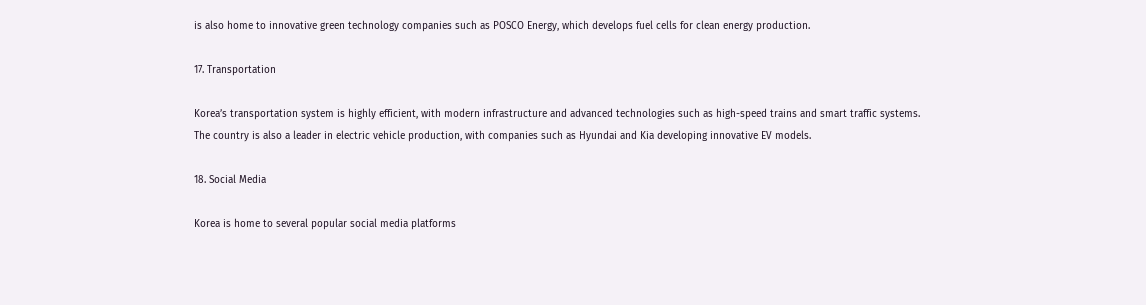is also home to innovative green technology companies such as POSCO Energy, which develops fuel cells for clean energy production.

17. Transportation

Korea’s transportation system is highly efficient, with modern infrastructure and advanced technologies such as high-speed trains and smart traffic systems. The country is also a leader in electric vehicle production, with companies such as Hyundai and Kia developing innovative EV models.

18. Social Media

Korea is home to several popular social media platforms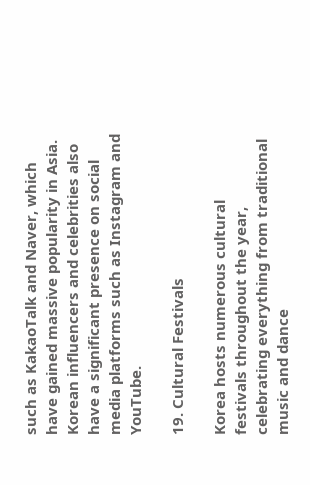such as KakaoTalk and Naver, which have gained massive popularity in Asia. Korean influencers and celebrities also have a significant presence on social media platforms such as Instagram and YouTube.

19. Cultural Festivals

Korea hosts numerous cultural festivals throughout the year, celebrating everything from traditional music and dance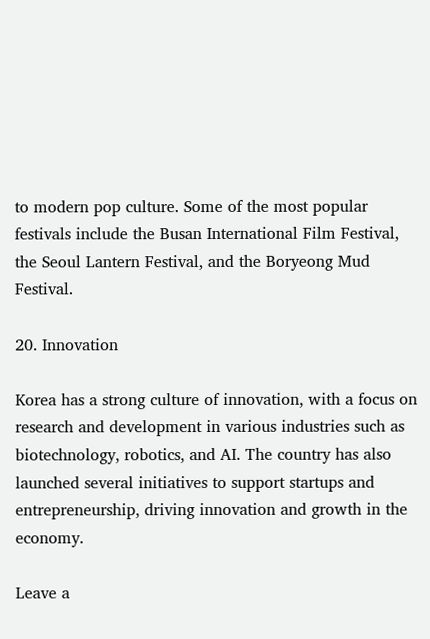to modern pop culture. Some of the most popular festivals include the Busan International Film Festival, the Seoul Lantern Festival, and the Boryeong Mud Festival.

20. Innovation

Korea has a strong culture of innovation, with a focus on research and development in various industries such as biotechnology, robotics, and AI. The country has also launched several initiatives to support startups and entrepreneurship, driving innovation and growth in the economy.

Leave a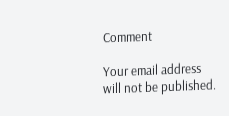Comment

Your email address will not be published.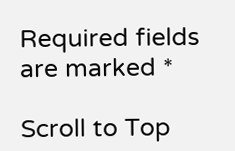Required fields are marked *

Scroll to Top